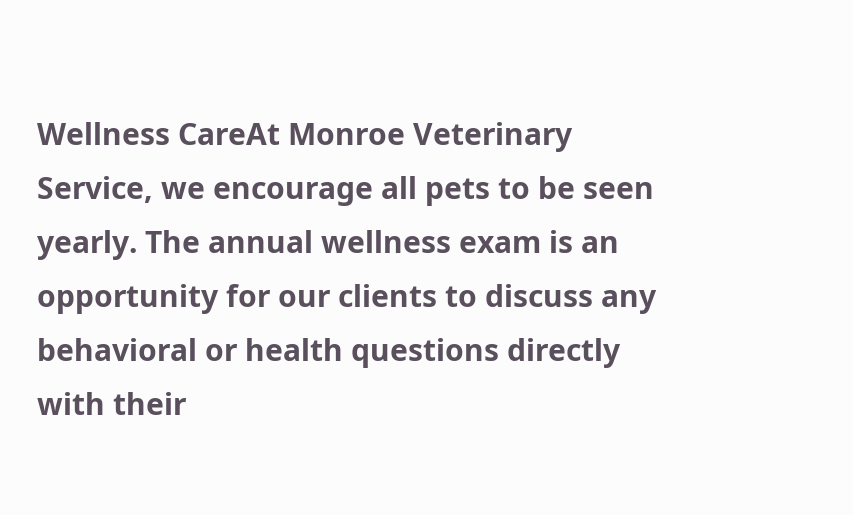Wellness CareAt Monroe Veterinary Service, we encourage all pets to be seen yearly. The annual wellness exam is an opportunity for our clients to discuss any behavioral or health questions directly with their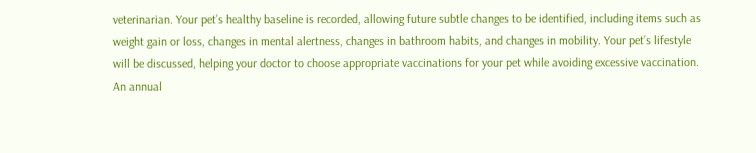veterinarian. Your pet’s healthy baseline is recorded, allowing future subtle changes to be identified, including items such as weight gain or loss, changes in mental alertness, changes in bathroom habits, and changes in mobility. Your pet’s lifestyle will be discussed, helping your doctor to choose appropriate vaccinations for your pet while avoiding excessive vaccination. An annual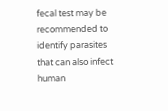fecal test may be recommended to identify parasites that can also infect human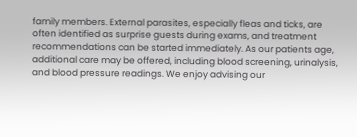family members. External parasites, especially fleas and ticks, are often identified as surprise guests during exams, and treatment recommendations can be started immediately. As our patients age, additional care may be offered, including blood screening, urinalysis, and blood pressure readings. We enjoy advising our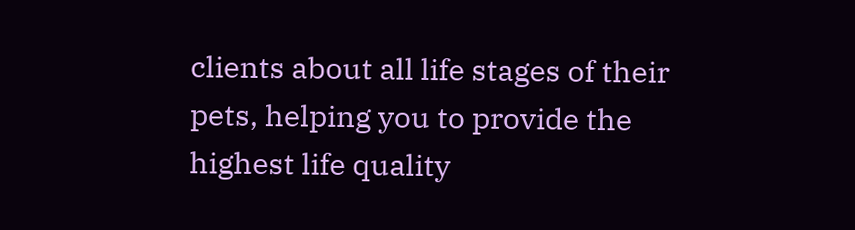clients about all life stages of their pets, helping you to provide the highest life quality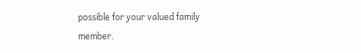possible for your valued family member.